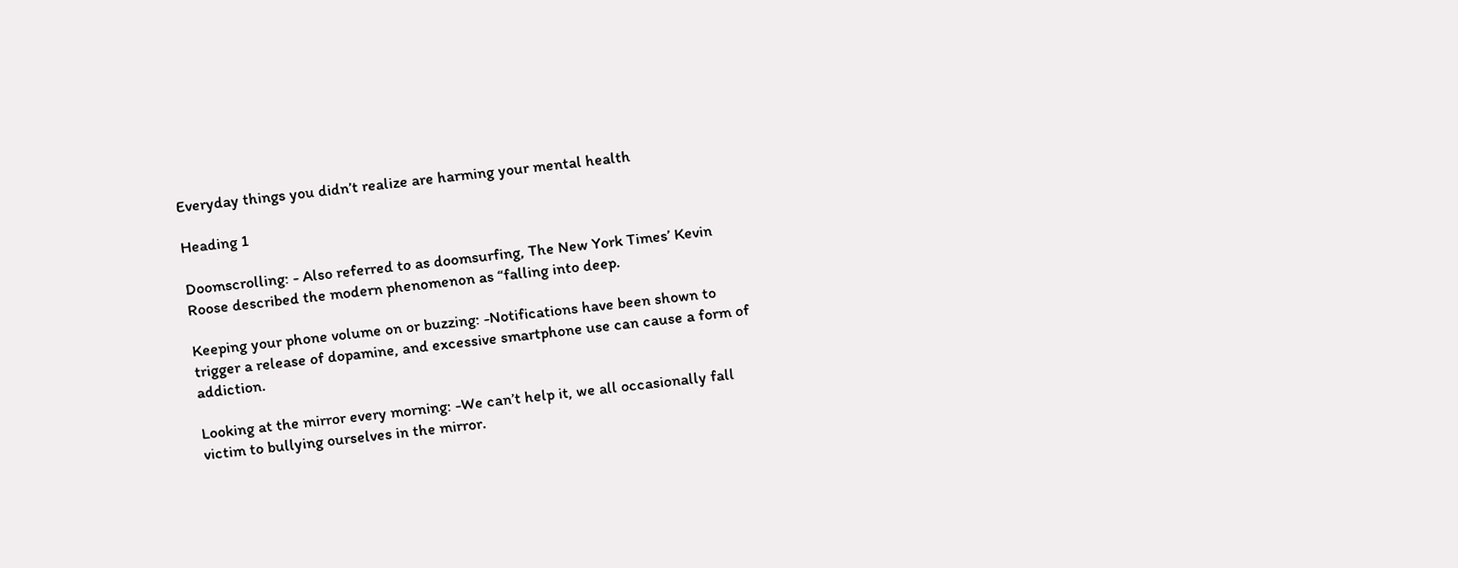Everyday things you didn’t realize are harming your mental health

Heading 1

Doomscrolling: - Also referred to as doomsurfing, The New York Times’ Kevin Roose described the modern phenomenon as “falling into deep.

Keeping your phone volume on or buzzing: -Notifications have been shown to trigger a release of dopamine, and excessive smartphone use can cause a form of addiction.

Looking at the mirror every morning: -We can’t help it, we all occasionally fall victim to bullying ourselves in the mirror.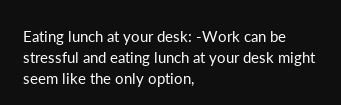Eating lunch at your desk: -Work can be stressful and eating lunch at your desk might seem like the only option,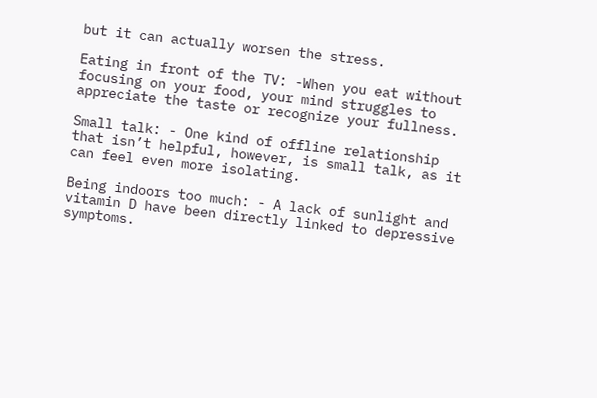but it can actually worsen the stress.

Eating in front of the TV: -When you eat without focusing on your food, your mind struggles to appreciate the taste or recognize your fullness.

Small talk: - One kind of offline relationship that isn’t helpful, however, is small talk, as it can feel even more isolating.

Being indoors too much: - A lack of sunlight and vitamin D have been directly linked to depressive symptoms.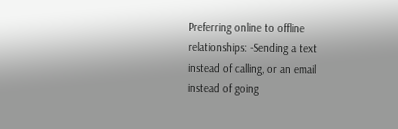Preferring online to offline relationships: -Sending a text instead of calling, or an email instead of going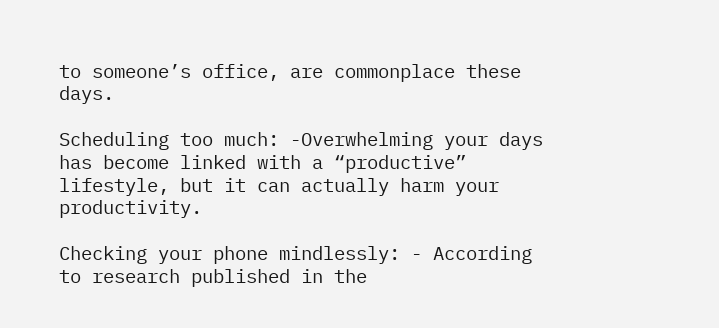to someone’s office, are commonplace these days.

Scheduling too much: -Overwhelming your days has become linked with a “productive” lifestyle, but it can actually harm your productivity.

Checking your phone mindlessly: - According to research published in the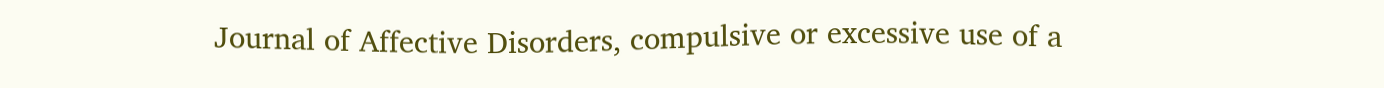Journal of Affective Disorders, compulsive or excessive use of a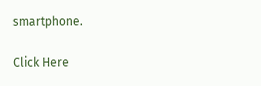smartphone.

Click Here